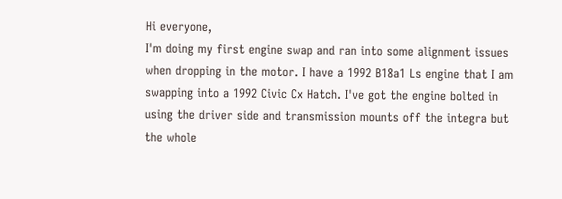Hi everyone,
I'm doing my first engine swap and ran into some alignment issues when dropping in the motor. I have a 1992 B18a1 Ls engine that I am swapping into a 1992 Civic Cx Hatch. I've got the engine bolted in using the driver side and transmission mounts off the integra but the whole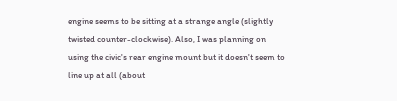engine seems to be sitting at a strange angle (slightly twisted counter-clockwise). Also, I was planning on using the civic's rear engine mount but it doesn't seem to line up at all (about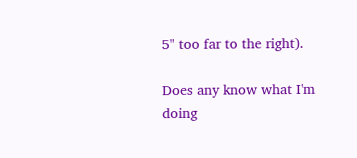5" too far to the right).

Does any know what I'm doing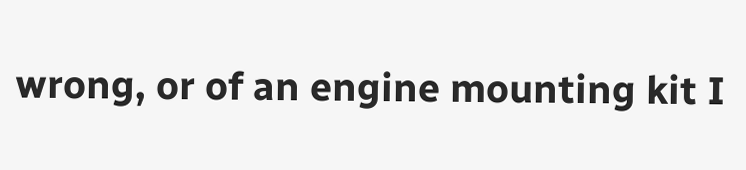wrong, or of an engine mounting kit I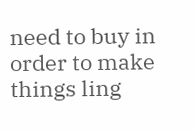need to buy in order to make things ling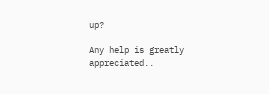up?

Any help is greatly appreciated..